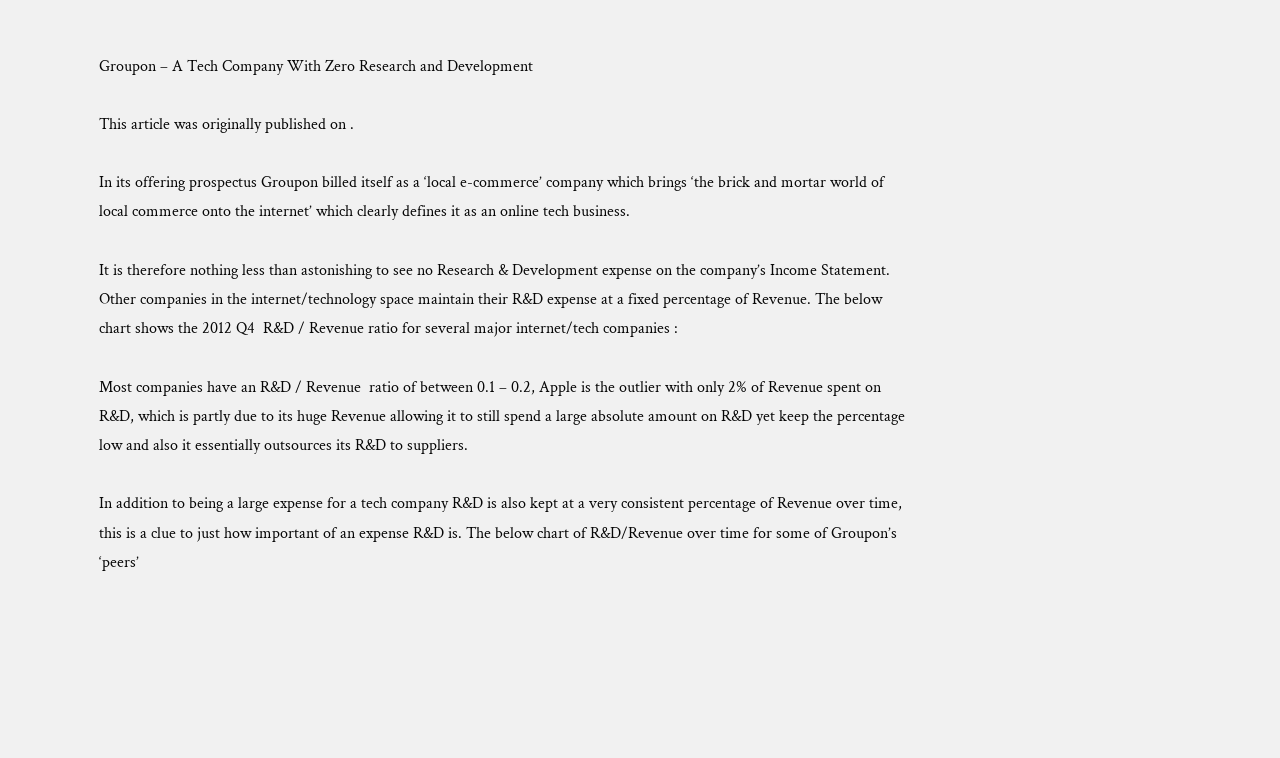Groupon – A Tech Company With Zero Research and Development

This article was originally published on .

In its offering prospectus Groupon billed itself as a ‘local e-commerce’ company which brings ‘the brick and mortar world of local commerce onto the internet’ which clearly defines it as an online tech business.

It is therefore nothing less than astonishing to see no Research & Development expense on the company’s Income Statement. Other companies in the internet/technology space maintain their R&D expense at a fixed percentage of Revenue. The below chart shows the 2012 Q4  R&D / Revenue ratio for several major internet/tech companies :

Most companies have an R&D / Revenue  ratio of between 0.1 – 0.2, Apple is the outlier with only 2% of Revenue spent on R&D, which is partly due to its huge Revenue allowing it to still spend a large absolute amount on R&D yet keep the percentage low and also it essentially outsources its R&D to suppliers.

In addition to being a large expense for a tech company R&D is also kept at a very consistent percentage of Revenue over time, this is a clue to just how important of an expense R&D is. The below chart of R&D/Revenue over time for some of Groupon’s ‘peers’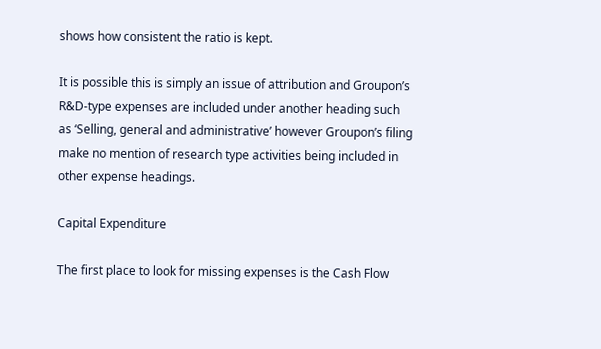shows how consistent the ratio is kept.

It is possible this is simply an issue of attribution and Groupon’s R&D-type expenses are included under another heading such as ‘Selling, general and administrative’ however Groupon’s filing make no mention of research type activities being included in other expense headings.

Capital Expenditure

The first place to look for missing expenses is the Cash Flow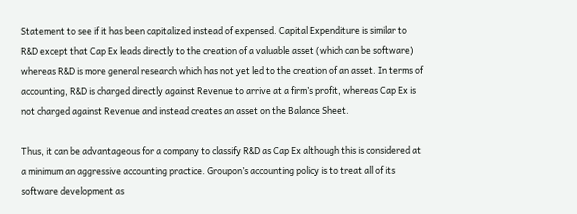Statement to see if it has been capitalized instead of expensed. Capital Expenditure is similar to R&D except that Cap Ex leads directly to the creation of a valuable asset (which can be software) whereas R&D is more general research which has not yet led to the creation of an asset. In terms of accounting, R&D is charged directly against Revenue to arrive at a firm’s profit, whereas Cap Ex is not charged against Revenue and instead creates an asset on the Balance Sheet.

Thus, it can be advantageous for a company to classify R&D as Cap Ex although this is considered at a minimum an aggressive accounting practice. Groupon’s accounting policy is to treat all of its software development as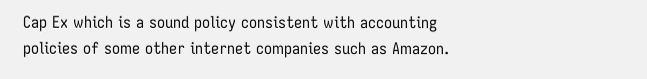Cap Ex which is a sound policy consistent with accounting policies of some other internet companies such as Amazon.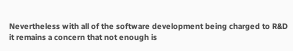Nevertheless with all of the software development being charged to R&D it remains a concern that not enough is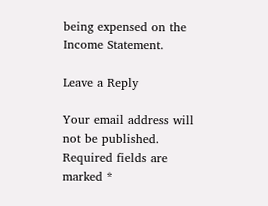being expensed on the Income Statement.

Leave a Reply

Your email address will not be published. Required fields are marked *